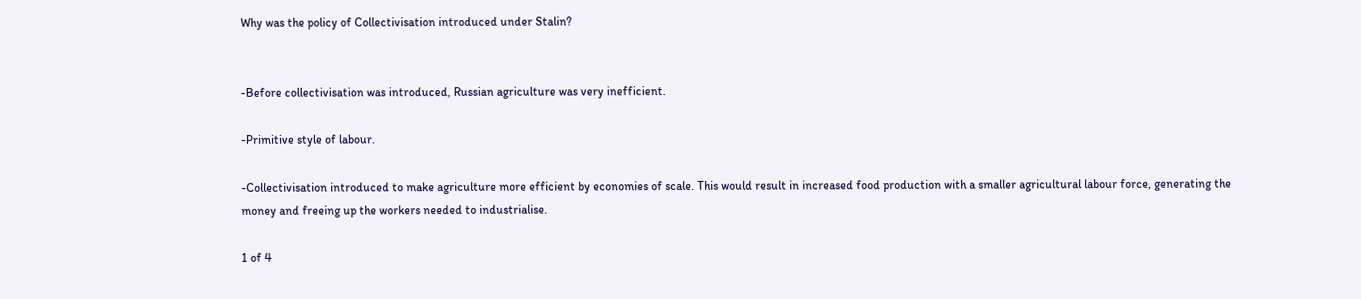Why was the policy of Collectivisation introduced under Stalin?


-Before collectivisation was introduced, Russian agriculture was very inefficient.

-Primitive style of labour.

-Collectivisation introduced to make agriculture more efficient by economies of scale. This would result in increased food production with a smaller agricultural labour force, generating the money and freeing up the workers needed to industrialise.

1 of 4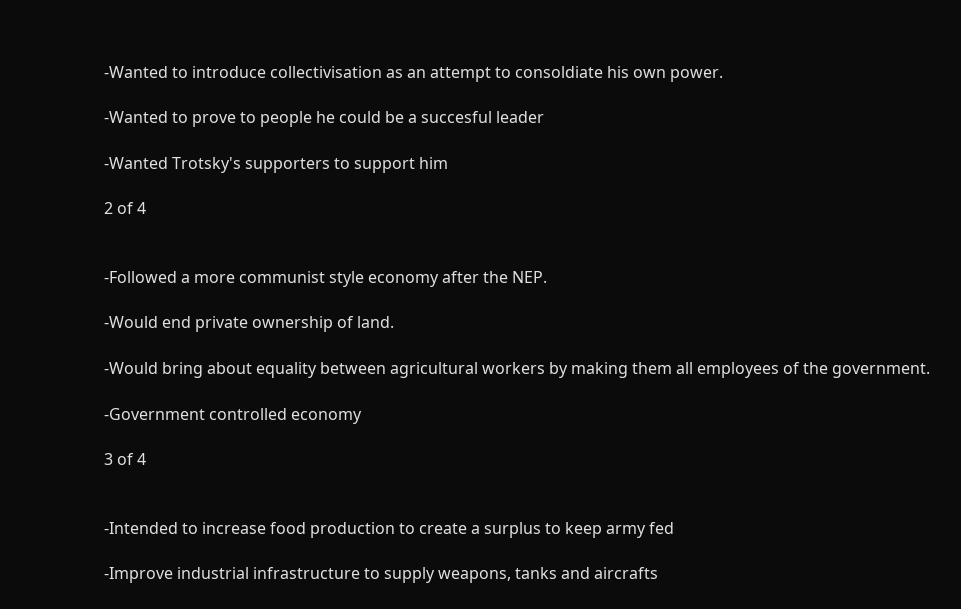-Wanted to introduce collectivisation as an attempt to consoldiate his own power.

-Wanted to prove to people he could be a succesful leader

-Wanted Trotsky's supporters to support him

2 of 4


-Followed a more communist style economy after the NEP.

-Would end private ownership of land.

-Would bring about equality between agricultural workers by making them all employees of the government.

-Government controlled economy

3 of 4


-Intended to increase food production to create a surplus to keep army fed

-Improve industrial infrastructure to supply weapons, tanks and aircrafts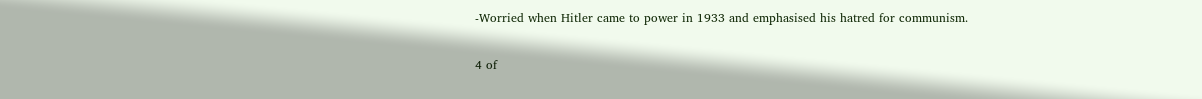-Worried when Hitler came to power in 1933 and emphasised his hatred for communism.

4 of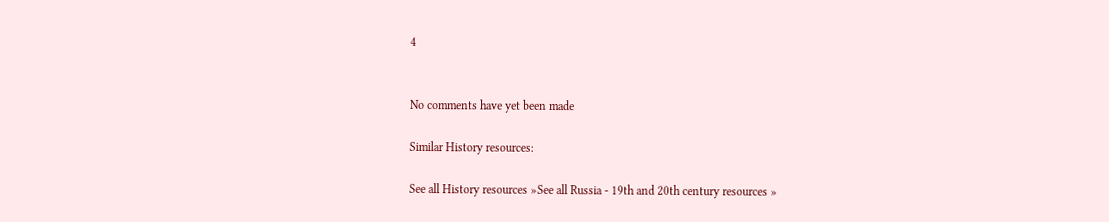4


No comments have yet been made

Similar History resources:

See all History resources »See all Russia - 19th and 20th century resources »